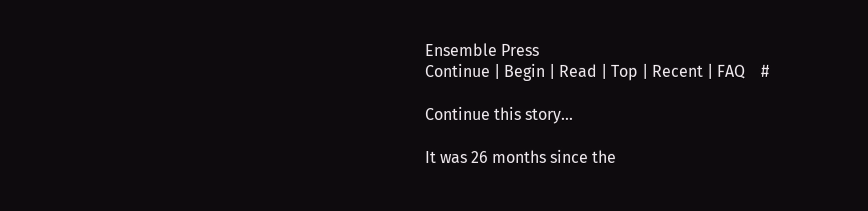Ensemble Press
Continue | Begin | Read | Top | Recent | FAQ    #

Continue this story...

It was 26 months since the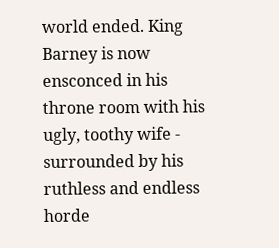world ended. King Barney is now ensconced in his throne room with his ugly, toothy wife - surrounded by his ruthless and endless horde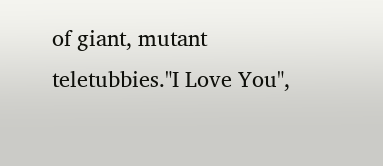of giant, mutant teletubbies."I Love You",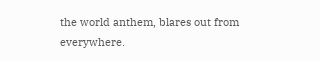the world anthem, blares out from everywhere.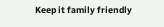Keep it family friendly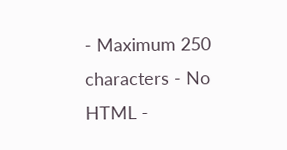- Maximum 250 characters - No HTML -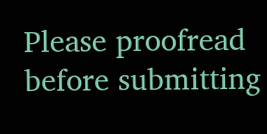Please proofread before submitting